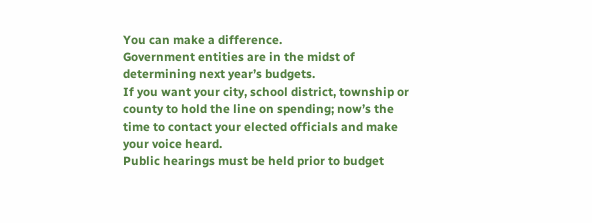You can make a difference.
Government entities are in the midst of determining next year’s budgets.
If you want your city, school district, township or county to hold the line on spending; now’s the time to contact your elected officials and make your voice heard.
Public hearings must be held prior to budget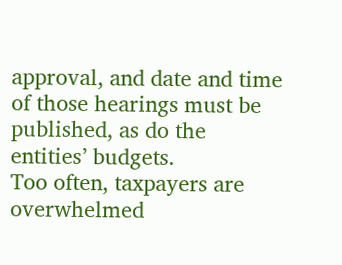approval, and date and time of those hearings must be published, as do the entities’ budgets.
Too often, taxpayers are overwhelmed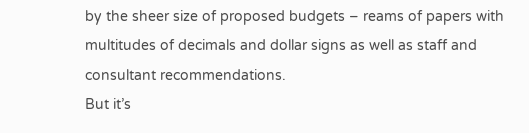by the sheer size of proposed budgets – reams of papers with multitudes of decimals and dollar signs as well as staff and consultant recommendations.
But it’s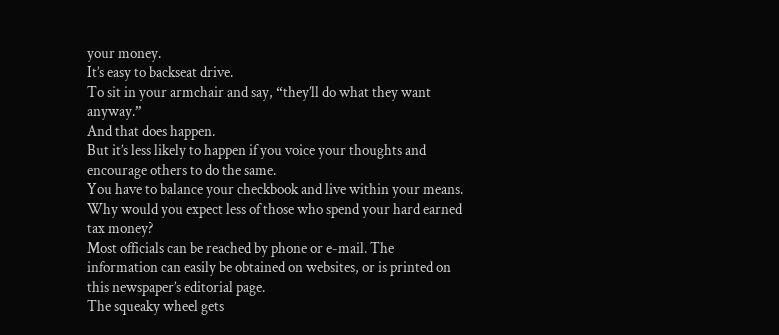your money.
It’s easy to backseat drive.
To sit in your armchair and say, “they’ll do what they want anyway.”
And that does happen.
But it’s less likely to happen if you voice your thoughts and encourage others to do the same.
You have to balance your checkbook and live within your means.
Why would you expect less of those who spend your hard earned tax money?
Most officials can be reached by phone or e-mail. The information can easily be obtained on websites, or is printed on this newspaper’s editorial page.
The squeaky wheel gets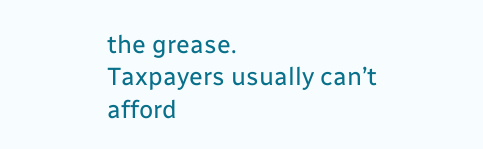the grease.
Taxpayers usually can’t afford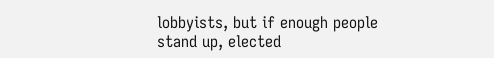lobbyists, but if enough people stand up, elected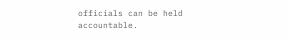officials can be held accountable.